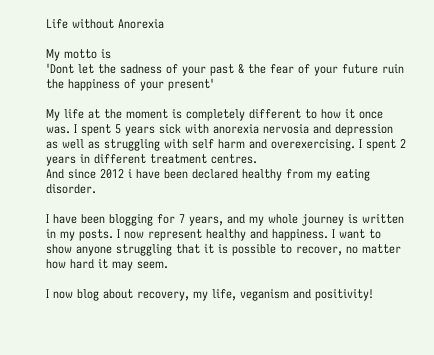Life without Anorexia

My motto is
'Dont let the sadness of your past & the fear of your future ruin the happiness of your present'

My life at the moment is completely different to how it once was. I spent 5 years sick with anorexia nervosia and depression as well as struggling with self harm and overexercising. I spent 2 years in different treatment centres.
And since 2012 i have been declared healthy from my eating disorder.

I have been blogging for 7 years, and my whole journey is written in my posts. I now represent healthy and happiness. I want to show anyone struggling that it is possible to recover, no matter how hard it may seem.

I now blog about recovery, my life, veganism and positivity!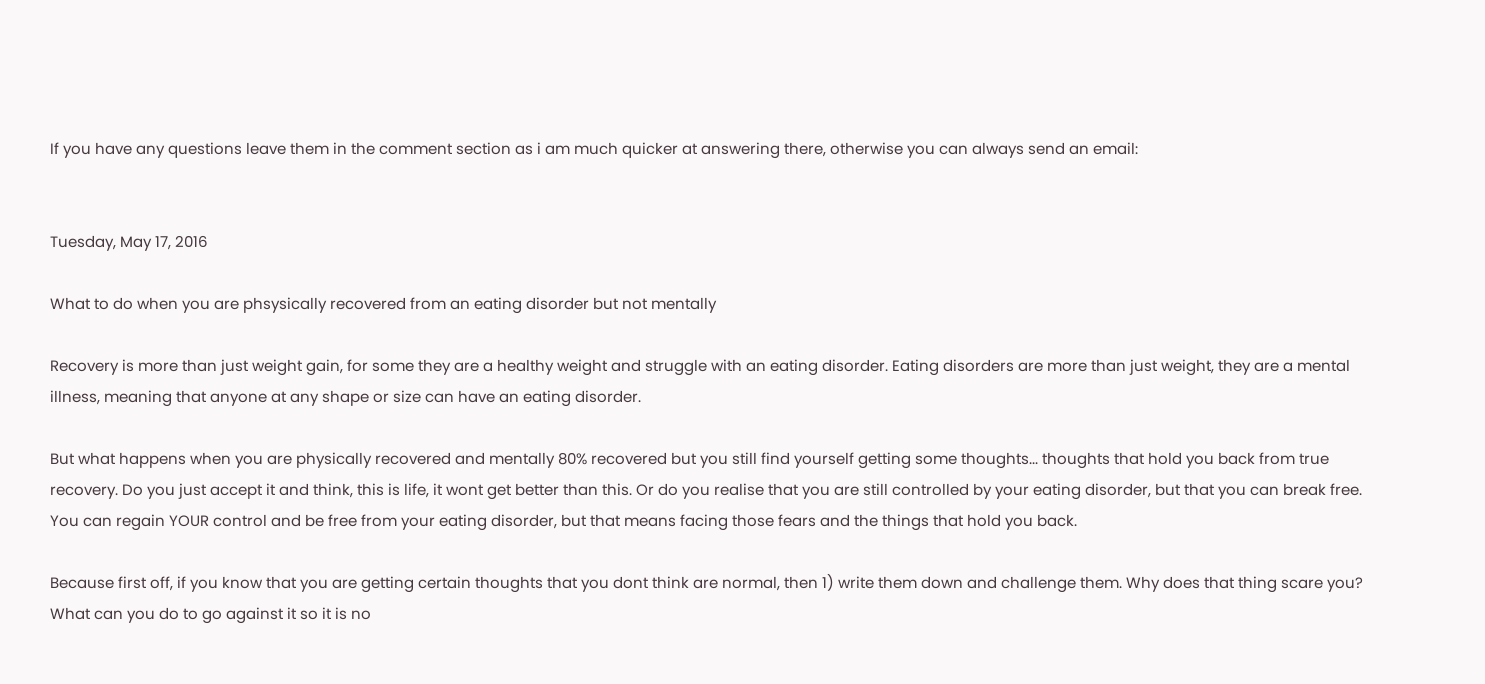If you have any questions leave them in the comment section as i am much quicker at answering there, otherwise you can always send an email:


Tuesday, May 17, 2016

What to do when you are phsysically recovered from an eating disorder but not mentally

Recovery is more than just weight gain, for some they are a healthy weight and struggle with an eating disorder. Eating disorders are more than just weight, they are a mental illness, meaning that anyone at any shape or size can have an eating disorder.

But what happens when you are physically recovered and mentally 80% recovered but you still find yourself getting some thoughts... thoughts that hold you back from true recovery. Do you just accept it and think, this is life, it wont get better than this. Or do you realise that you are still controlled by your eating disorder, but that you can break free. You can regain YOUR control and be free from your eating disorder, but that means facing those fears and the things that hold you back.

Because first off, if you know that you are getting certain thoughts that you dont think are normal, then 1) write them down and challenge them. Why does that thing scare you? What can you do to go against it so it is no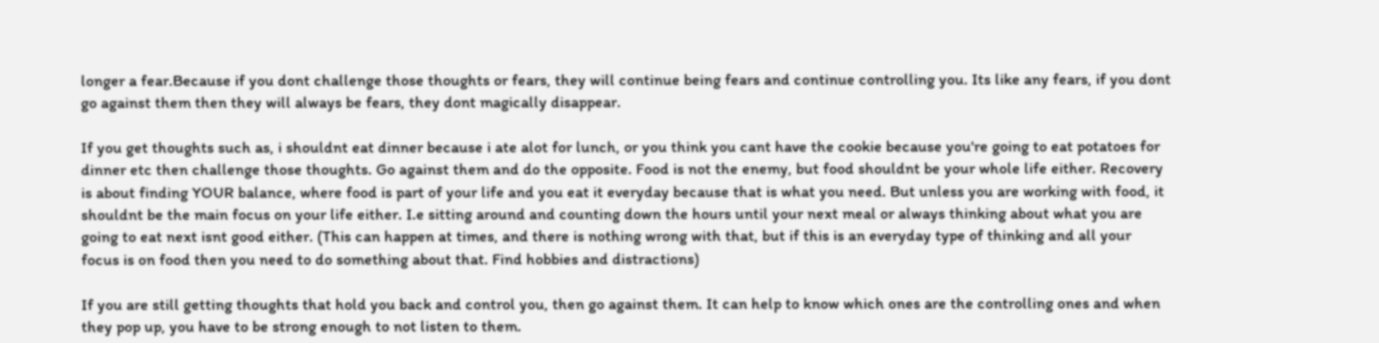longer a fear.Because if you dont challenge those thoughts or fears, they will continue being fears and continue controlling you. Its like any fears, if you dont go against them then they will always be fears, they dont magically disappear.

If you get thoughts such as, i shouldnt eat dinner because i ate alot for lunch, or you think you cant have the cookie because you're going to eat potatoes for dinner etc then challenge those thoughts. Go against them and do the opposite. Food is not the enemy, but food shouldnt be your whole life either. Recovery is about finding YOUR balance, where food is part of your life and you eat it everyday because that is what you need. But unless you are working with food, it shouldnt be the main focus on your life either. I.e sitting around and counting down the hours until your next meal or always thinking about what you are going to eat next isnt good either. (This can happen at times, and there is nothing wrong with that, but if this is an everyday type of thinking and all your focus is on food then you need to do something about that. Find hobbies and distractions)

If you are still getting thoughts that hold you back and control you, then go against them. It can help to know which ones are the controlling ones and when they pop up, you have to be strong enough to not listen to them.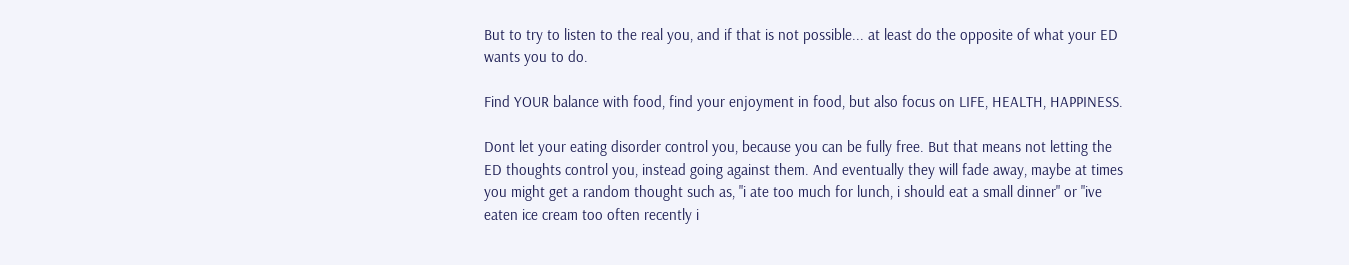But to try to listen to the real you, and if that is not possible... at least do the opposite of what your ED wants you to do.

Find YOUR balance with food, find your enjoyment in food, but also focus on LIFE, HEALTH, HAPPINESS.

Dont let your eating disorder control you, because you can be fully free. But that means not letting the ED thoughts control you, instead going against them. And eventually they will fade away, maybe at times you might get a random thought such as, "i ate too much for lunch, i should eat a small dinner" or "ive eaten ice cream too often recently i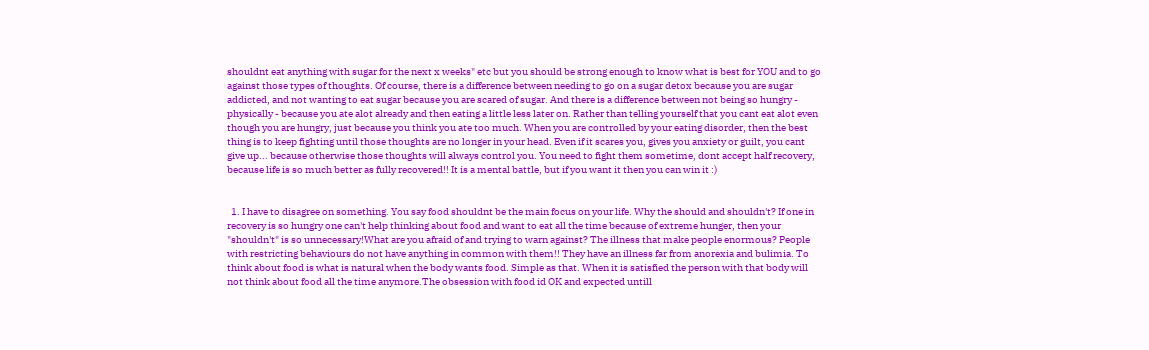shouldnt eat anything with sugar for the next x weeks" etc but you should be strong enough to know what is best for YOU and to go against those types of thoughts. Of course, there is a difference between needing to go on a sugar detox because you are sugar addicted, and not wanting to eat sugar because you are scared of sugar. And there is a difference between not being so hungry - physically - because you ate alot already and then eating a little less later on. Rather than telling yourself that you cant eat alot even though you are hungry, just because you think you ate too much. When you are controlled by your eating disorder, then the best thing is to keep fighting until those thoughts are no longer in your head. Even if it scares you, gives you anxiety or guilt, you cant give up... because otherwise those thoughts will always control you. You need to fight them sometime, dont accept half recovery, because life is so much better as fully recovered!! It is a mental battle, but if you want it then you can win it :)


  1. I have to disagree on something. You say food shouldnt be the main focus on your life. Why the should and shouldn't? If one in recovery is so hungry one can't help thinking about food and want to eat all the time because of extreme hunger, then your "shouldn't" is so unnecessary!What are you afraid of and trying to warn against? The illness that make people enormous? People with restricting behaviours do not have anything in common with them!! They have an illness far from anorexia and bulimia. To think about food is what is natural when the body wants food. Simple as that. When it is satisfied the person with that body will not think about food all the time anymore.The obsession with food id OK and expected untill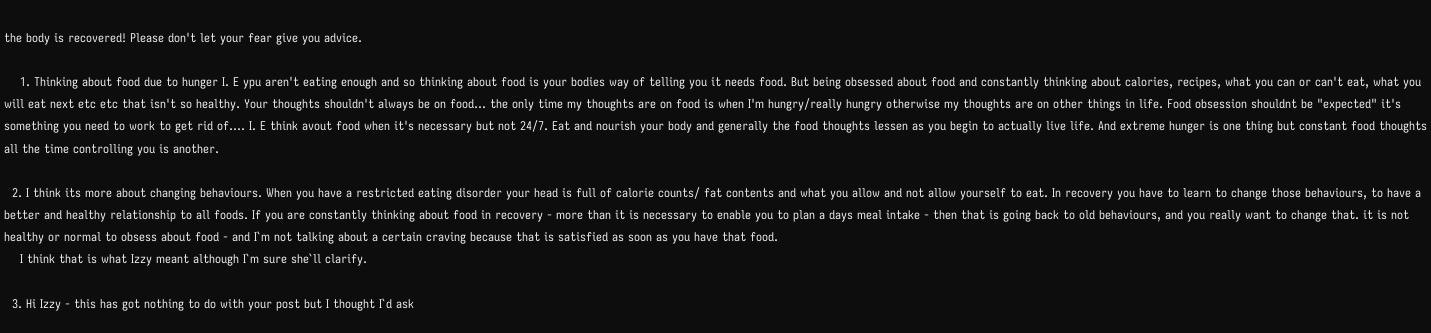the body is recovered! Please don't let your fear give you advice.

    1. Thinking about food due to hunger I. E ypu aren't eating enough and so thinking about food is your bodies way of telling you it needs food. But being obsessed about food and constantly thinking about calories, recipes, what you can or can't eat, what you will eat next etc etc that isn't so healthy. Your thoughts shouldn't always be on food... the only time my thoughts are on food is when I'm hungry/really hungry otherwise my thoughts are on other things in life. Food obsession shouldnt be "expected" it's something you need to work to get rid of.... I. E think avout food when it's necessary but not 24/7. Eat and nourish your body and generally the food thoughts lessen as you begin to actually live life. And extreme hunger is one thing but constant food thoughts all the time controlling you is another.

  2. I think its more about changing behaviours. When you have a restricted eating disorder your head is full of calorie counts/ fat contents and what you allow and not allow yourself to eat. In recovery you have to learn to change those behaviours, to have a better and healthy relationship to all foods. If you are constantly thinking about food in recovery - more than it is necessary to enable you to plan a days meal intake - then that is going back to old behaviours, and you really want to change that. it is not healthy or normal to obsess about food - and I`m not talking about a certain craving because that is satisfied as soon as you have that food.
    I think that is what Izzy meant although I`m sure she`ll clarify.

  3. Hi Izzy - this has got nothing to do with your post but I thought I`d ask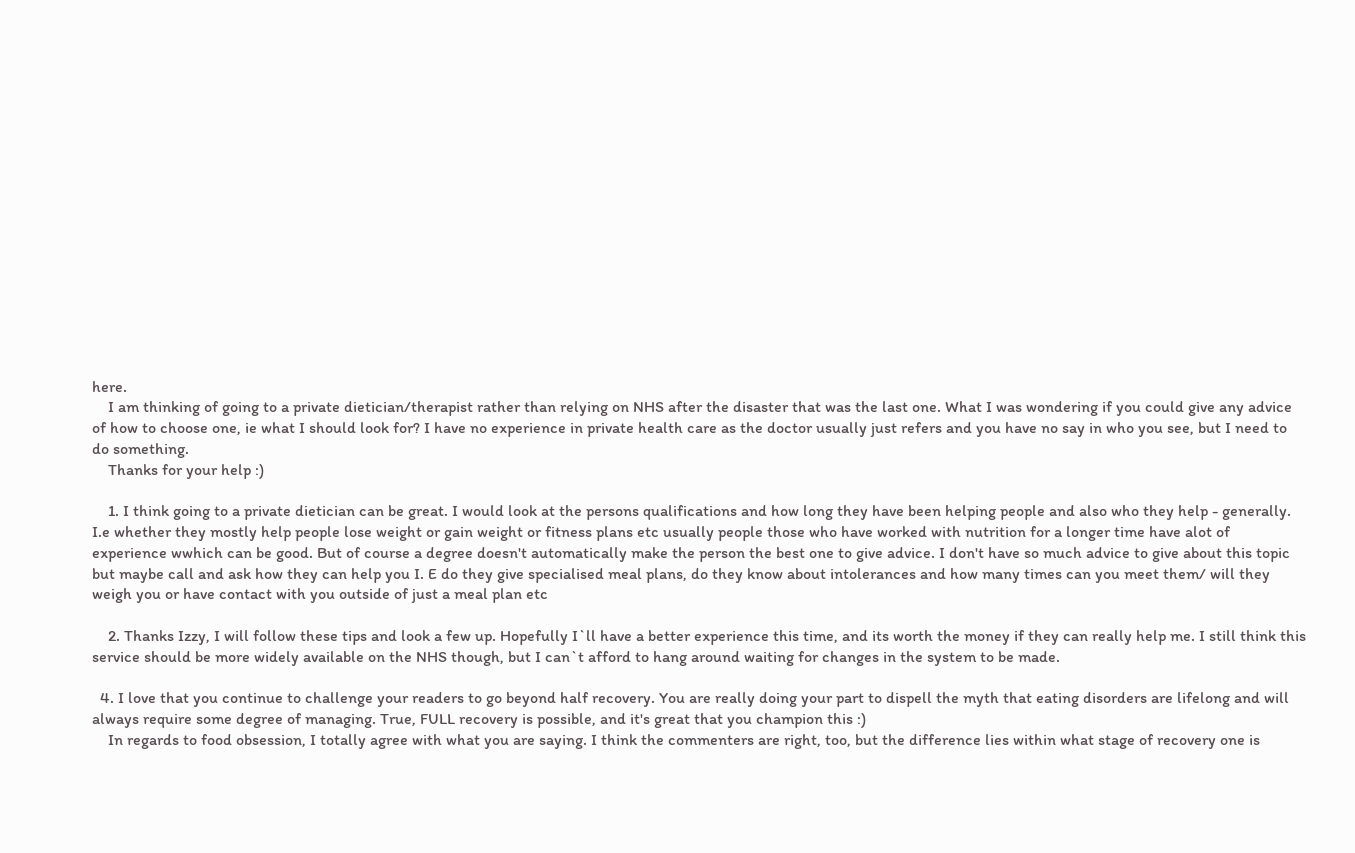here.
    I am thinking of going to a private dietician/therapist rather than relying on NHS after the disaster that was the last one. What I was wondering if you could give any advice of how to choose one, ie what I should look for? I have no experience in private health care as the doctor usually just refers and you have no say in who you see, but I need to do something.
    Thanks for your help :)

    1. I think going to a private dietician can be great. I would look at the persons qualifications and how long they have been helping people and also who they help - generally. I.e whether they mostly help people lose weight or gain weight or fitness plans etc usually people those who have worked with nutrition for a longer time have alot of experience wwhich can be good. But of course a degree doesn't automatically make the person the best one to give advice. I don't have so much advice to give about this topic but maybe call and ask how they can help you I. E do they give specialised meal plans, do they know about intolerances and how many times can you meet them/ will they weigh you or have contact with you outside of just a meal plan etc

    2. Thanks Izzy, I will follow these tips and look a few up. Hopefully I`ll have a better experience this time, and its worth the money if they can really help me. I still think this service should be more widely available on the NHS though, but I can`t afford to hang around waiting for changes in the system to be made.

  4. I love that you continue to challenge your readers to go beyond half recovery. You are really doing your part to dispell the myth that eating disorders are lifelong and will always require some degree of managing. True, FULL recovery is possible, and it's great that you champion this :)
    In regards to food obsession, I totally agree with what you are saying. I think the commenters are right, too, but the difference lies within what stage of recovery one is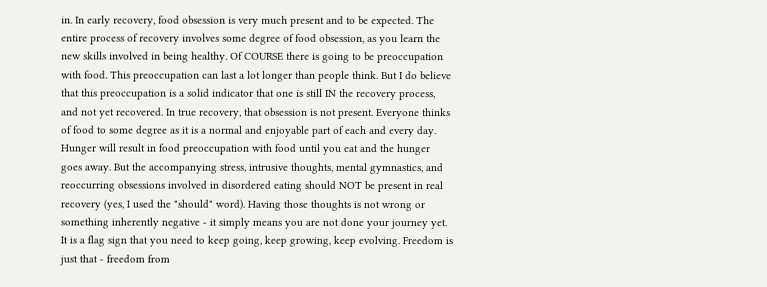in. In early recovery, food obsession is very much present and to be expected. The entire process of recovery involves some degree of food obsession, as you learn the new skills involved in being healthy. Of COURSE there is going to be preoccupation with food. This preoccupation can last a lot longer than people think. But I do believe that this preoccupation is a solid indicator that one is still IN the recovery process, and not yet recovered. In true recovery, that obsession is not present. Everyone thinks of food to some degree as it is a normal and enjoyable part of each and every day. Hunger will result in food preoccupation with food until you eat and the hunger goes away. But the accompanying stress, intrusive thoughts, mental gymnastics, and reoccurring obsessions involved in disordered eating should NOT be present in real recovery (yes, I used the "should" word). Having those thoughts is not wrong or something inherently negative - it simply means you are not done your journey yet. It is a flag sign that you need to keep going, keep growing, keep evolving. Freedom is just that - freedom from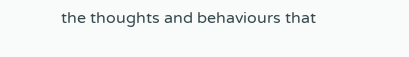the thoughts and behaviours that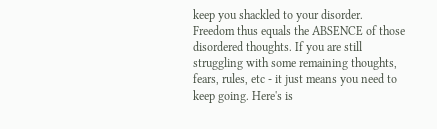keep you shackled to your disorder. Freedom thus equals the ABSENCE of those disordered thoughts. If you are still struggling with some remaining thoughts, fears, rules, etc - it just means you need to keep going. Here's is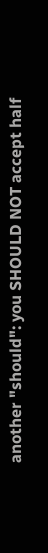another "should": you SHOULD NOT accept half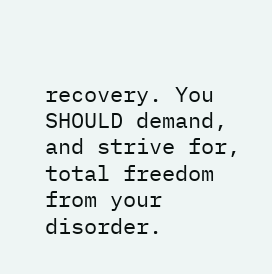recovery. You SHOULD demand, and strive for, total freedom from your disorder.